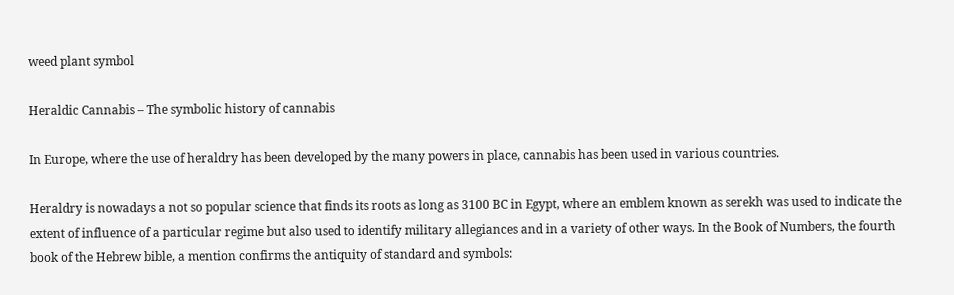weed plant symbol

Heraldic Cannabis – The symbolic history of cannabis

In Europe, where the use of heraldry has been developed by the many powers in place, cannabis has been used in various countries.

Heraldry is nowadays a not so popular science that finds its roots as long as 3100 BC in Egypt, where an emblem known as serekh was used to indicate the extent of influence of a particular regime but also used to identify military allegiances and in a variety of other ways. In the Book of Numbers, the fourth book of the Hebrew bible, a mention confirms the antiquity of standard and symbols: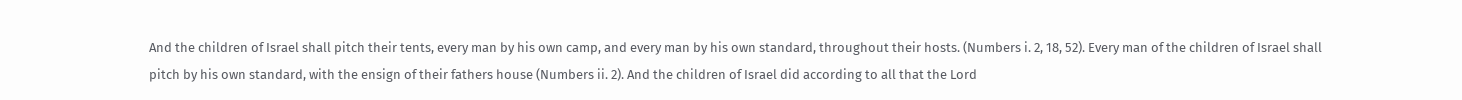And the children of Israel shall pitch their tents, every man by his own camp, and every man by his own standard, throughout their hosts. (Numbers i. 2, 18, 52). Every man of the children of Israel shall pitch by his own standard, with the ensign of their fathers house (Numbers ii. 2). And the children of Israel did according to all that the Lord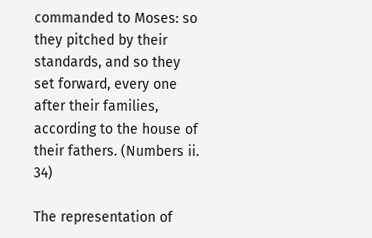commanded to Moses: so they pitched by their standards, and so they set forward, every one after their families, according to the house of their fathers. (Numbers ii. 34)

The representation of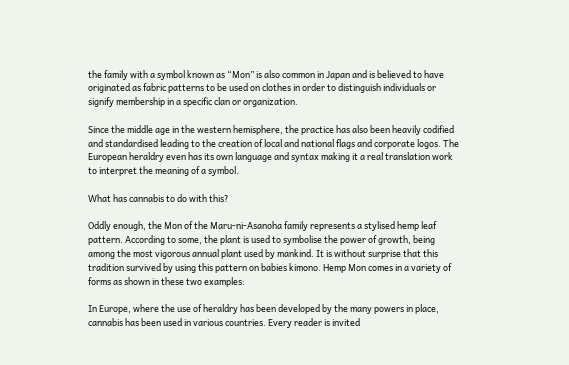the family with a symbol known as “Mon” is also common in Japan and is believed to have originated as fabric patterns to be used on clothes in order to distinguish individuals or signify membership in a specific clan or organization.

Since the middle age in the western hemisphere, the practice has also been heavily codified and standardised leading to the creation of local and national flags and corporate logos. The European heraldry even has its own language and syntax making it a real translation work to interpret the meaning of a symbol.

What has cannabis to do with this?

Oddly enough, the Mon of the Maru-ni-Asanoha family represents a stylised hemp leaf pattern. According to some, the plant is used to symbolise the power of growth, being among the most vigorous annual plant used by mankind. It is without surprise that this tradition survived by using this pattern on babies kimono. Hemp Mon comes in a variety of forms as shown in these two examples:

In Europe, where the use of heraldry has been developed by the many powers in place, cannabis has been used in various countries. Every reader is invited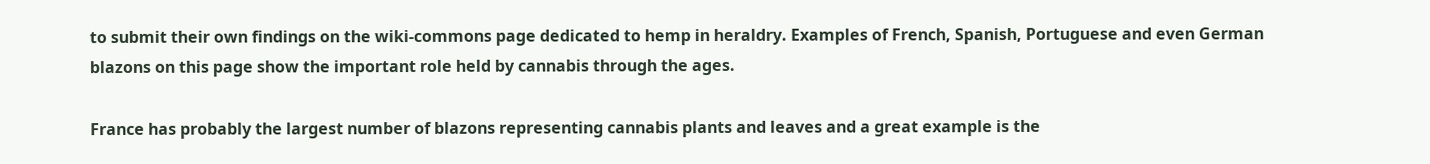to submit their own findings on the wiki-commons page dedicated to hemp in heraldry. Examples of French, Spanish, Portuguese and even German blazons on this page show the important role held by cannabis through the ages.

France has probably the largest number of blazons representing cannabis plants and leaves and a great example is the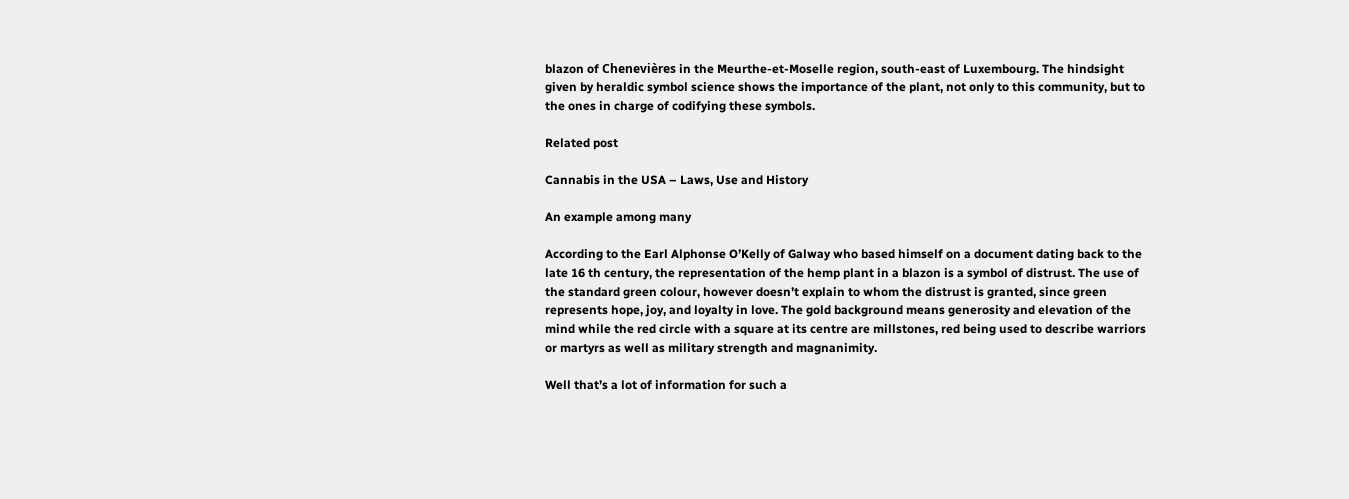blazon of Chenevières in the Meurthe-et-Moselle region, south-east of Luxembourg. The hindsight given by heraldic symbol science shows the importance of the plant, not only to this community, but to the ones in charge of codifying these symbols.

Related post

Cannabis in the USA – Laws, Use and History

An example among many

According to the Earl Alphonse O’Kelly of Galway who based himself on a document dating back to the late 16 th century, the representation of the hemp plant in a blazon is a symbol of distrust. The use of the standard green colour, however doesn’t explain to whom the distrust is granted, since green represents hope, joy, and loyalty in love. The gold background means generosity and elevation of the mind while the red circle with a square at its centre are millstones, red being used to describe warriors or martyrs as well as military strength and magnanimity.

Well that’s a lot of information for such a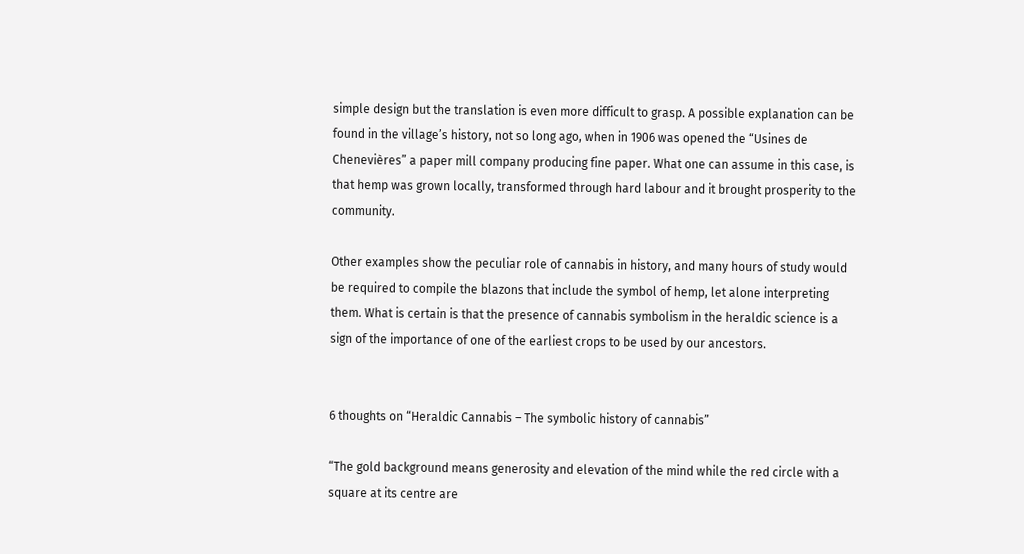simple design but the translation is even more difficult to grasp. A possible explanation can be found in the village’s history, not so long ago, when in 1906 was opened the “Usines de Chenevières” a paper mill company producing fine paper. What one can assume in this case, is that hemp was grown locally, transformed through hard labour and it brought prosperity to the community.

Other examples show the peculiar role of cannabis in history, and many hours of study would be required to compile the blazons that include the symbol of hemp, let alone interpreting them. What is certain is that the presence of cannabis symbolism in the heraldic science is a sign of the importance of one of the earliest crops to be used by our ancestors.


6 thoughts on “Heraldic Cannabis – The symbolic history of cannabis”

“The gold background means generosity and elevation of the mind while the red circle with a square at its centre are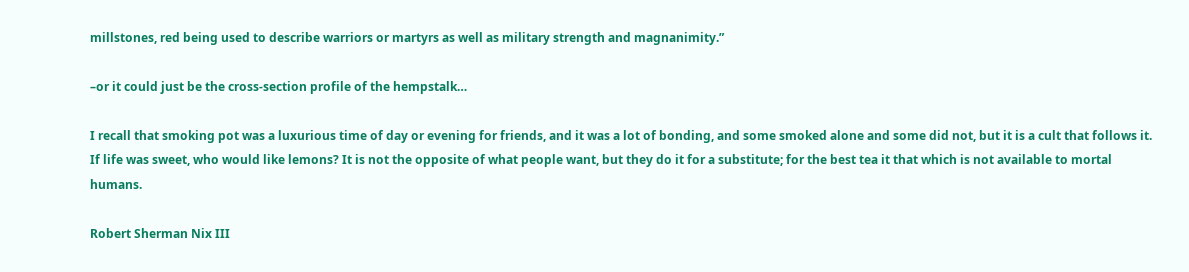millstones, red being used to describe warriors or martyrs as well as military strength and magnanimity.”

–or it could just be the cross-section profile of the hempstalk…

I recall that smoking pot was a luxurious time of day or evening for friends, and it was a lot of bonding, and some smoked alone and some did not, but it is a cult that follows it. If life was sweet, who would like lemons? It is not the opposite of what people want, but they do it for a substitute; for the best tea it that which is not available to mortal humans.

Robert Sherman Nix III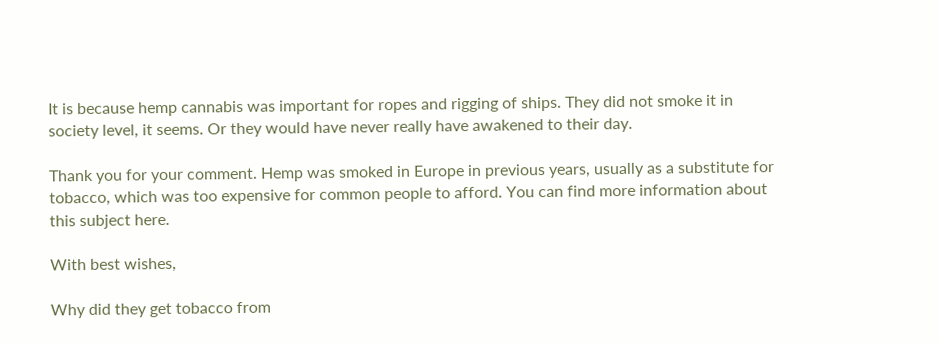It is because hemp cannabis was important for ropes and rigging of ships. They did not smoke it in society level, it seems. Or they would have never really have awakened to their day.

Thank you for your comment. Hemp was smoked in Europe in previous years, usually as a substitute for tobacco, which was too expensive for common people to afford. You can find more information about this subject here.

With best wishes,

Why did they get tobacco from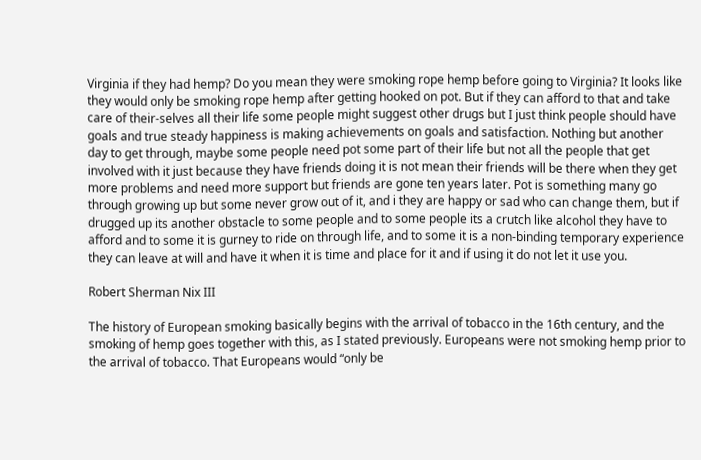Virginia if they had hemp? Do you mean they were smoking rope hemp before going to Virginia? It looks like they would only be smoking rope hemp after getting hooked on pot. But if they can afford to that and take care of their-selves all their life some people might suggest other drugs but I just think people should have goals and true steady happiness is making achievements on goals and satisfaction. Nothing but another day to get through, maybe some people need pot some part of their life but not all the people that get involved with it just because they have friends doing it is not mean their friends will be there when they get more problems and need more support but friends are gone ten years later. Pot is something many go through growing up but some never grow out of it, and i they are happy or sad who can change them, but if drugged up its another obstacle to some people and to some people its a crutch like alcohol they have to afford and to some it is gurney to ride on through life, and to some it is a non-binding temporary experience they can leave at will and have it when it is time and place for it and if using it do not let it use you.

Robert Sherman Nix III

The history of European smoking basically begins with the arrival of tobacco in the 16th century, and the smoking of hemp goes together with this, as I stated previously. Europeans were not smoking hemp prior to the arrival of tobacco. That Europeans would “only be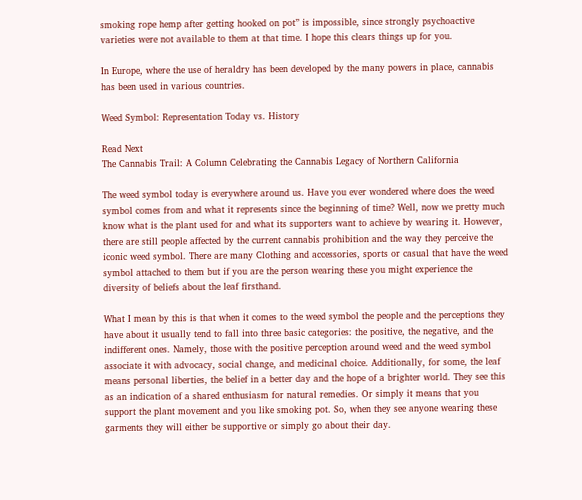smoking rope hemp after getting hooked on pot” is impossible, since strongly psychoactive varieties were not available to them at that time. I hope this clears things up for you.

In Europe, where the use of heraldry has been developed by the many powers in place, cannabis has been used in various countries.

Weed Symbol: Representation Today vs. History

Read Next
The Cannabis Trail: A Column Celebrating the Cannabis Legacy of Northern California

The weed symbol today is everywhere around us. Have you ever wondered where does the weed symbol comes from and what it represents since the beginning of time? Well, now we pretty much know what is the plant used for and what its supporters want to achieve by wearing it. However, there are still people affected by the current cannabis prohibition and the way they perceive the iconic weed symbol. There are many Clothing and accessories, sports or casual that have the weed symbol attached to them but if you are the person wearing these you might experience the diversity of beliefs about the leaf firsthand.

What I mean by this is that when it comes to the weed symbol the people and the perceptions they have about it usually tend to fall into three basic categories: the positive, the negative, and the indifferent ones. Namely, those with the positive perception around weed and the weed symbol associate it with advocacy, social change, and medicinal choice. Additionally, for some, the leaf means personal liberties, the belief in a better day and the hope of a brighter world. They see this as an indication of a shared enthusiasm for natural remedies. Or simply it means that you support the plant movement and you like smoking pot. So, when they see anyone wearing these garments they will either be supportive or simply go about their day.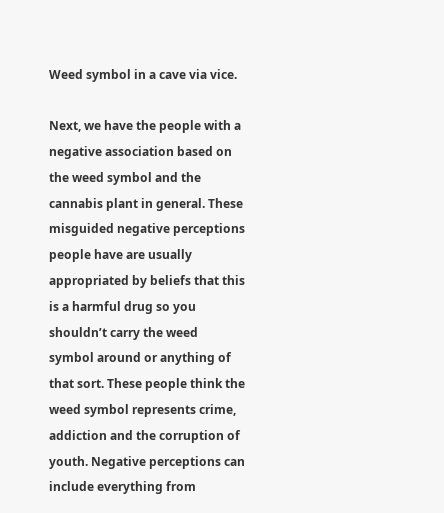Weed symbol in a cave via vice.

Next, we have the people with a negative association based on the weed symbol and the cannabis plant in general. These misguided negative perceptions people have are usually appropriated by beliefs that this is a harmful drug so you shouldn’t carry the weed symbol around or anything of that sort. These people think the weed symbol represents crime, addiction and the corruption of youth. Negative perceptions can include everything from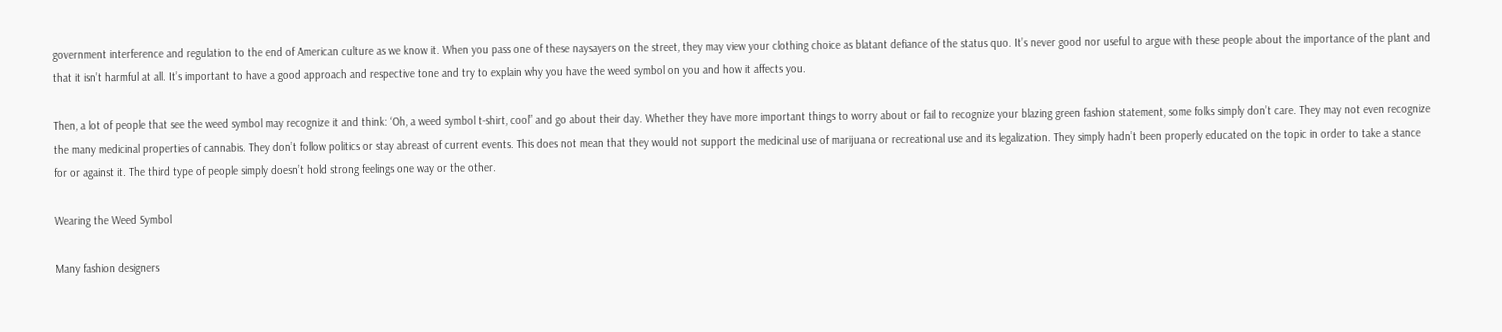government interference and regulation to the end of American culture as we know it. When you pass one of these naysayers on the street, they may view your clothing choice as blatant defiance of the status quo. It’s never good nor useful to argue with these people about the importance of the plant and that it isn’t harmful at all. It’s important to have a good approach and respective tone and try to explain why you have the weed symbol on you and how it affects you.

Then, a lot of people that see the weed symbol may recognize it and think: ‘Oh, a weed symbol t-shirt, cool” and go about their day. Whether they have more important things to worry about or fail to recognize your blazing green fashion statement, some folks simply don’t care. They may not even recognize the many medicinal properties of cannabis. They don’t follow politics or stay abreast of current events. This does not mean that they would not support the medicinal use of marijuana or recreational use and its legalization. They simply hadn’t been properly educated on the topic in order to take a stance for or against it. The third type of people simply doesn’t hold strong feelings one way or the other.

Wearing the Weed Symbol

Many fashion designers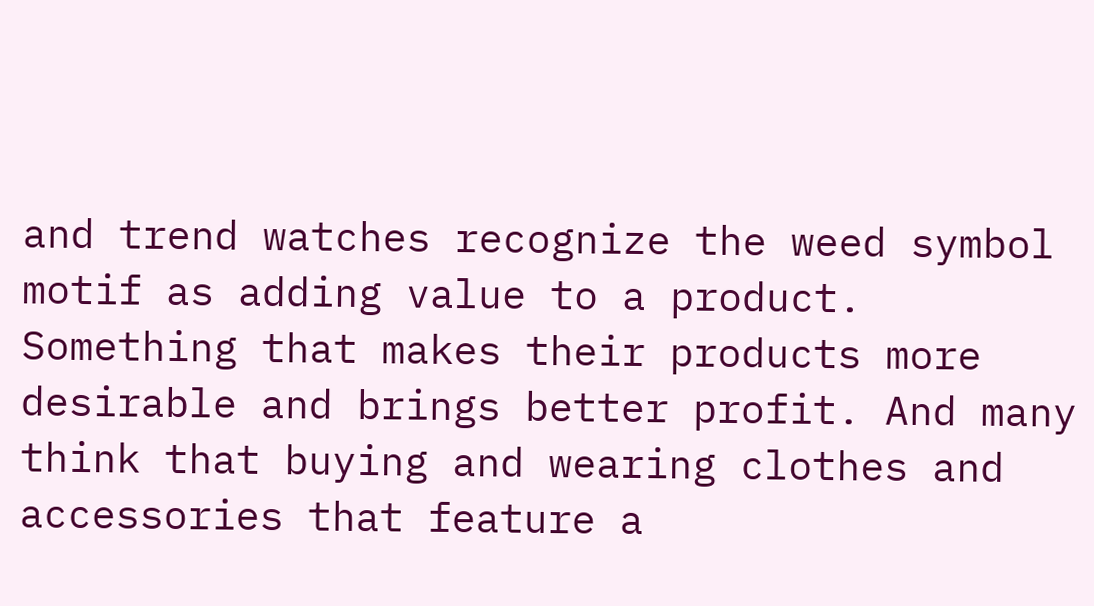and trend watches recognize the weed symbol motif as adding value to a product. Something that makes their products more desirable and brings better profit. And many think that buying and wearing clothes and accessories that feature a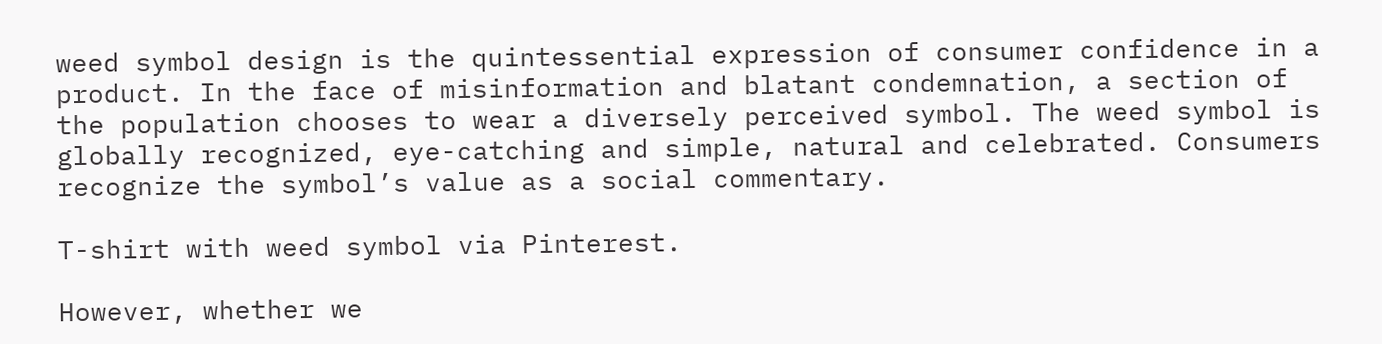weed symbol design is the quintessential expression of consumer confidence in a product. In the face of misinformation and blatant condemnation, a section of the population chooses to wear a diversely perceived symbol. The weed symbol is globally recognized, eye-catching and simple, natural and celebrated. Consumers recognize the symbol’s value as a social commentary.

T-shirt with weed symbol via Pinterest.

However, whether we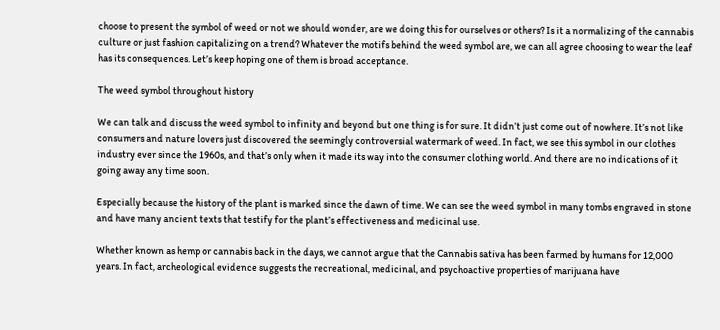choose to present the symbol of weed or not we should wonder, are we doing this for ourselves or others? Is it a normalizing of the cannabis culture or just fashion capitalizing on a trend? Whatever the motifs behind the weed symbol are, we can all agree choosing to wear the leaf has its consequences. Let’s keep hoping one of them is broad acceptance.

The weed symbol throughout history

We can talk and discuss the weed symbol to infinity and beyond but one thing is for sure. It didn’t just come out of nowhere. It’s not like consumers and nature lovers just discovered the seemingly controversial watermark of weed. In fact, we see this symbol in our clothes industry ever since the 1960s, and that’s only when it made its way into the consumer clothing world. And there are no indications of it going away any time soon.

Especially because the history of the plant is marked since the dawn of time. We can see the weed symbol in many tombs engraved in stone and have many ancient texts that testify for the plant’s effectiveness and medicinal use.

Whether known as hemp or cannabis back in the days, we cannot argue that the Cannabis sativa has been farmed by humans for 12,000 years. In fact, archeological evidence suggests the recreational, medicinal, and psychoactive properties of marijuana have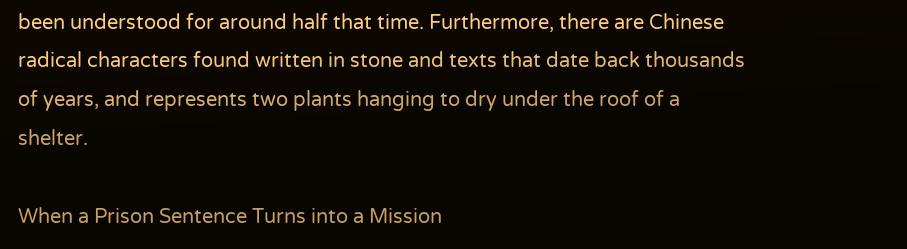been understood for around half that time. Furthermore, there are Chinese radical characters found written in stone and texts that date back thousands of years, and represents two plants hanging to dry under the roof of a shelter.

When a Prison Sentence Turns into a Mission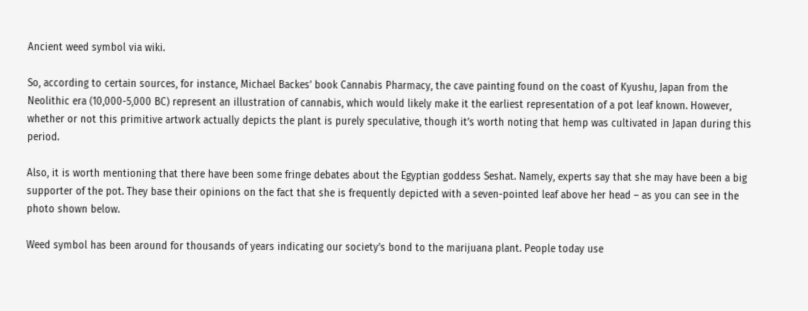Ancient weed symbol via wiki.

So, according to certain sources, for instance, Michael Backes’ book Cannabis Pharmacy, the cave painting found on the coast of Kyushu, Japan from the Neolithic era (10,000-5,000 BC) represent an illustration of cannabis, which would likely make it the earliest representation of a pot leaf known. However, whether or not this primitive artwork actually depicts the plant is purely speculative, though it’s worth noting that hemp was cultivated in Japan during this period.

Also, it is worth mentioning that there have been some fringe debates about the Egyptian goddess Seshat. Namely, experts say that she may have been a big supporter of the pot. They base their opinions on the fact that she is frequently depicted with a seven-pointed leaf above her head – as you can see in the photo shown below.

Weed symbol has been around for thousands of years indicating our society’s bond to the marijuana plant. People today use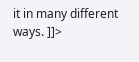it in many different ways. ]]>